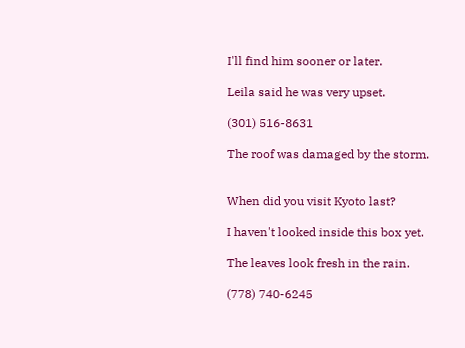I'll find him sooner or later.

Leila said he was very upset.

(301) 516-8631

The roof was damaged by the storm.


When did you visit Kyoto last?

I haven't looked inside this box yet.

The leaves look fresh in the rain.

(778) 740-6245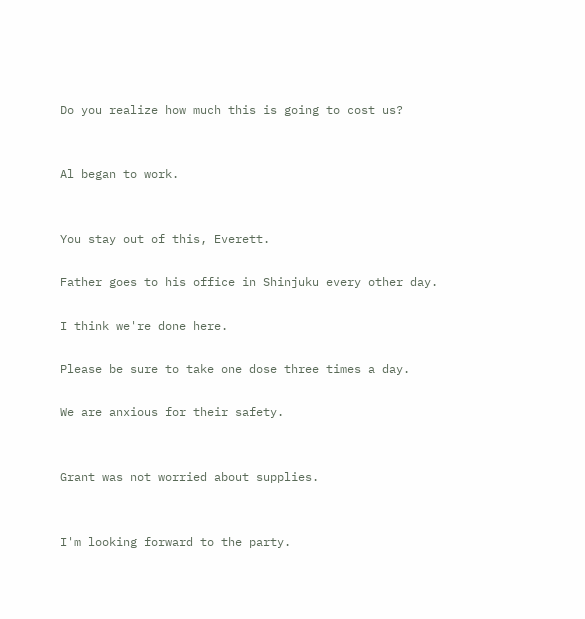Do you realize how much this is going to cost us?


Al began to work.


You stay out of this, Everett.

Father goes to his office in Shinjuku every other day.

I think we're done here.

Please be sure to take one dose three times a day.

We are anxious for their safety.


Grant was not worried about supplies.


I'm looking forward to the party.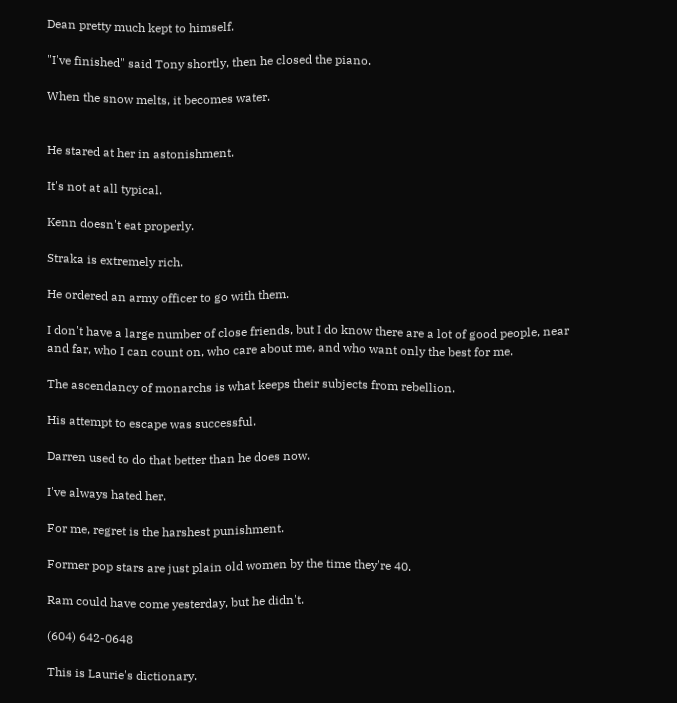Dean pretty much kept to himself.

"I've finished" said Tony shortly, then he closed the piano.

When the snow melts, it becomes water.


He stared at her in astonishment.

It's not at all typical.

Kenn doesn't eat properly.

Straka is extremely rich.

He ordered an army officer to go with them.

I don't have a large number of close friends, but I do know there are a lot of good people, near and far, who I can count on, who care about me, and who want only the best for me.

The ascendancy of monarchs is what keeps their subjects from rebellion.

His attempt to escape was successful.

Darren used to do that better than he does now.

I've always hated her.

For me, regret is the harshest punishment.

Former pop stars are just plain old women by the time they're 40.

Ram could have come yesterday, but he didn't.

(604) 642-0648

This is Laurie's dictionary.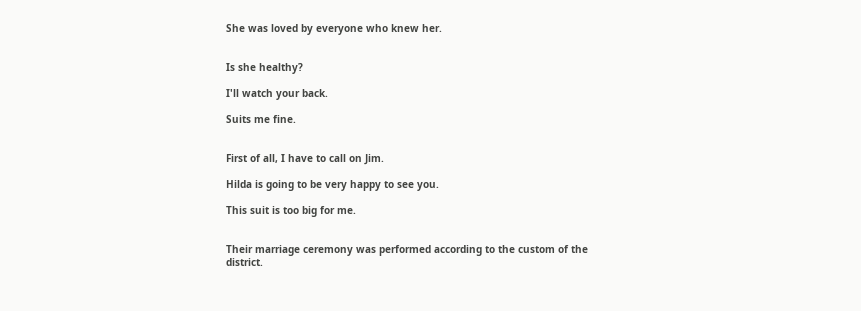She was loved by everyone who knew her.


Is she healthy?

I'll watch your back.

Suits me fine.


First of all, I have to call on Jim.

Hilda is going to be very happy to see you.

This suit is too big for me.


Their marriage ceremony was performed according to the custom of the district.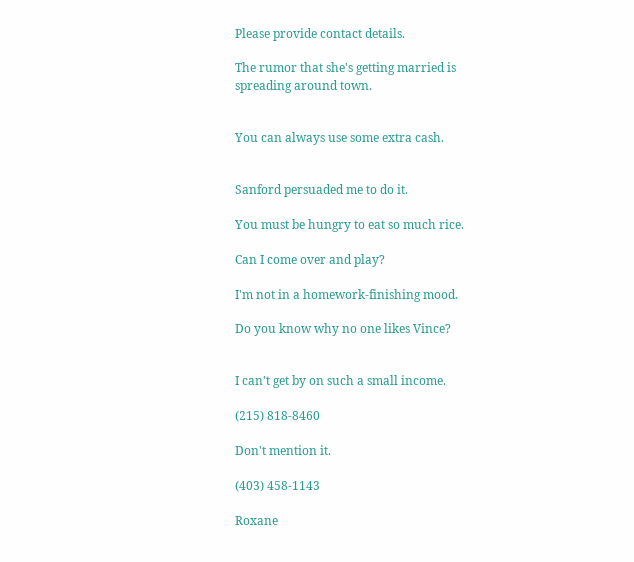Please provide contact details.

The rumor that she's getting married is spreading around town.


You can always use some extra cash.


Sanford persuaded me to do it.

You must be hungry to eat so much rice.

Can I come over and play?

I'm not in a homework-finishing mood.

Do you know why no one likes Vince?


I can't get by on such a small income.

(215) 818-8460

Don't mention it.

(403) 458-1143

Roxane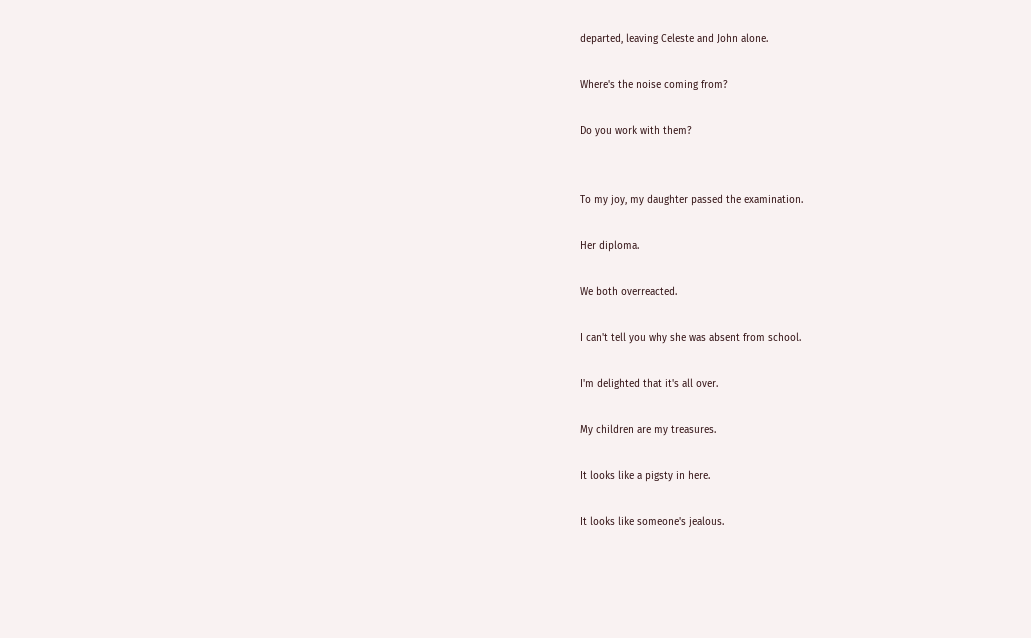departed, leaving Celeste and John alone.

Where's the noise coming from?

Do you work with them?


To my joy, my daughter passed the examination.

Her diploma.

We both overreacted.

I can't tell you why she was absent from school.

I'm delighted that it's all over.

My children are my treasures.

It looks like a pigsty in here.

It looks like someone's jealous.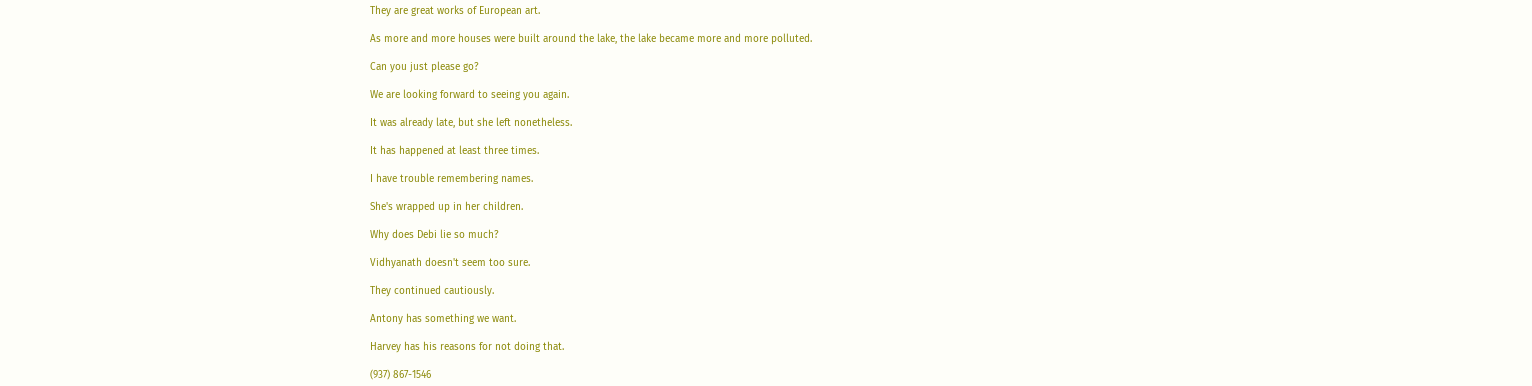They are great works of European art.

As more and more houses were built around the lake, the lake became more and more polluted.

Can you just please go?

We are looking forward to seeing you again.

It was already late, but she left nonetheless.

It has happened at least three times.

I have trouble remembering names.

She's wrapped up in her children.

Why does Debi lie so much?

Vidhyanath doesn't seem too sure.

They continued cautiously.

Antony has something we want.

Harvey has his reasons for not doing that.

(937) 867-1546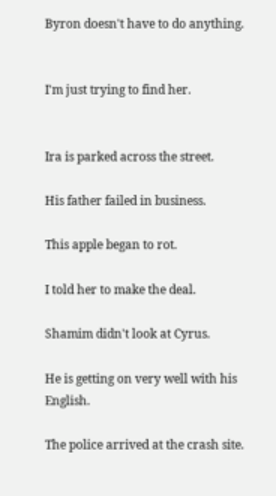Byron doesn't have to do anything.


I'm just trying to find her.


Ira is parked across the street.

His father failed in business.

This apple began to rot.

I told her to make the deal.

Shamim didn't look at Cyrus.

He is getting on very well with his English.

The police arrived at the crash site.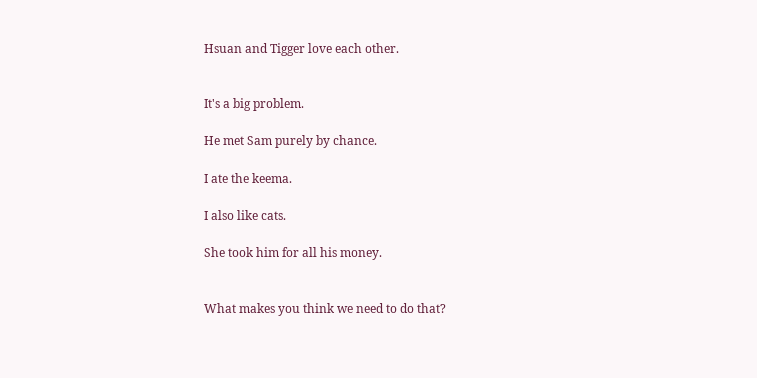Hsuan and Tigger love each other.


It's a big problem.

He met Sam purely by chance.

I ate the keema.

I also like cats.

She took him for all his money.


What makes you think we need to do that?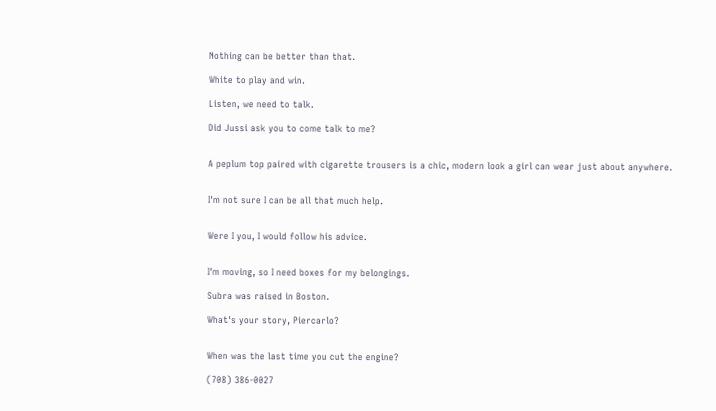Nothing can be better than that.

White to play and win.

Listen, we need to talk.

Did Jussi ask you to come talk to me?


A peplum top paired with cigarette trousers is a chic, modern look a girl can wear just about anywhere.


I'm not sure I can be all that much help.


Were I you, I would follow his advice.


I'm moving, so I need boxes for my belongings.

Subra was raised in Boston.

What's your story, Piercarlo?


When was the last time you cut the engine?

(708) 386-0027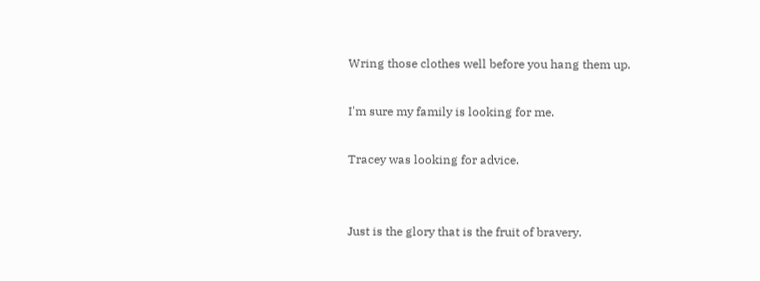Wring those clothes well before you hang them up.

I'm sure my family is looking for me.

Tracey was looking for advice.


Just is the glory that is the fruit of bravery.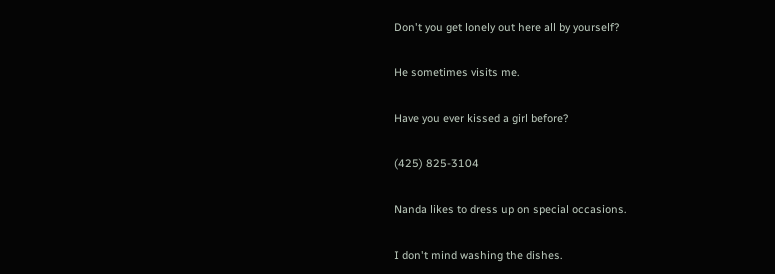Don't you get lonely out here all by yourself?

He sometimes visits me.

Have you ever kissed a girl before?

(425) 825-3104

Nanda likes to dress up on special occasions.

I don't mind washing the dishes.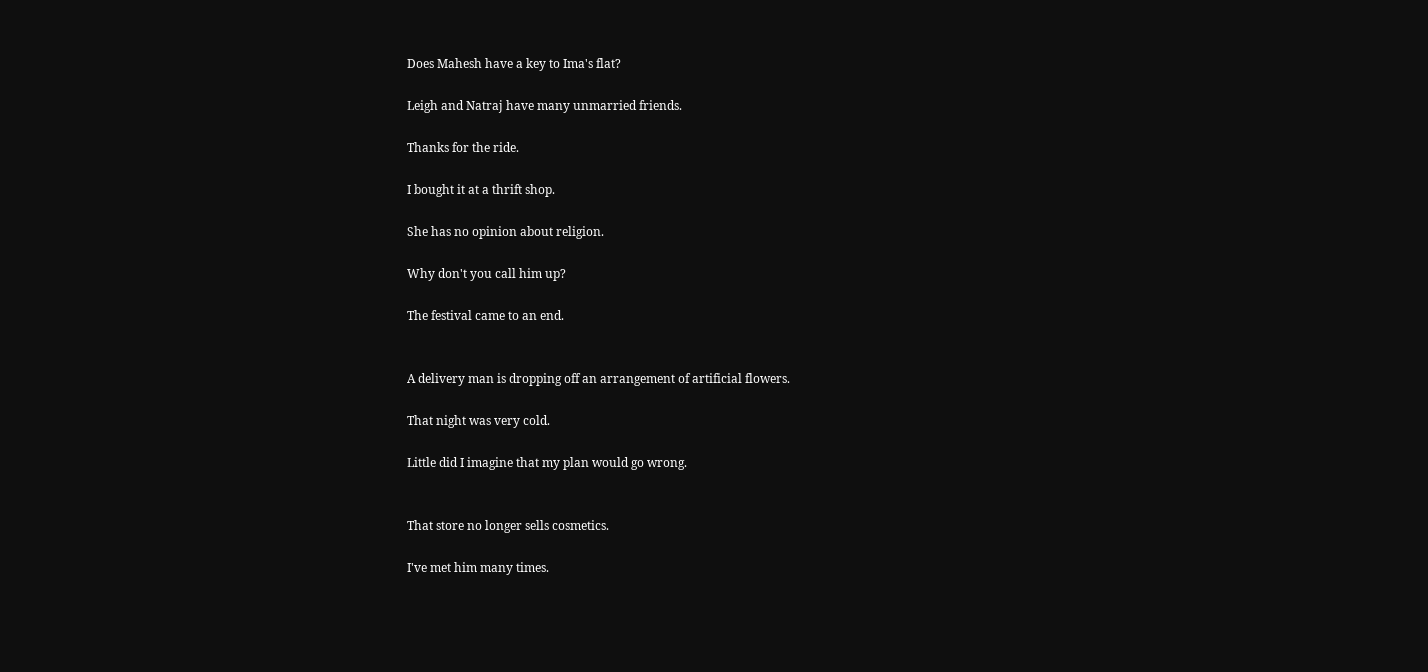Does Mahesh have a key to Ima's flat?

Leigh and Natraj have many unmarried friends.

Thanks for the ride.

I bought it at a thrift shop.

She has no opinion about religion.

Why don't you call him up?

The festival came to an end.


A delivery man is dropping off an arrangement of artificial flowers.

That night was very cold.

Little did I imagine that my plan would go wrong.


That store no longer sells cosmetics.

I've met him many times.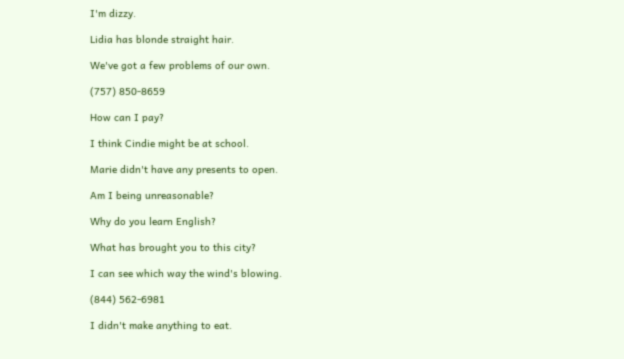I'm dizzy.

Lidia has blonde straight hair.

We've got a few problems of our own.

(757) 850-8659

How can I pay?

I think Cindie might be at school.

Marie didn't have any presents to open.

Am I being unreasonable?

Why do you learn English?

What has brought you to this city?

I can see which way the wind's blowing.

(844) 562-6981

I didn't make anything to eat.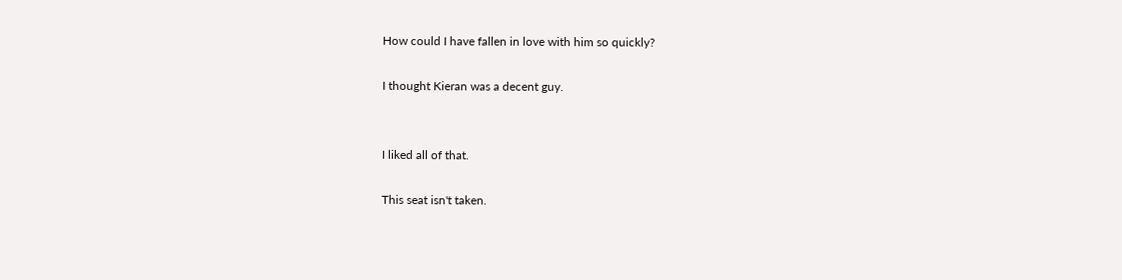How could I have fallen in love with him so quickly?

I thought Kieran was a decent guy.


I liked all of that.

This seat isn't taken.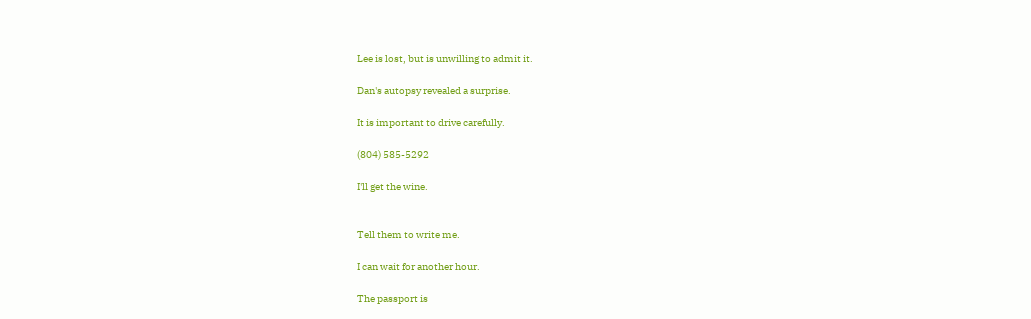Lee is lost, but is unwilling to admit it.

Dan's autopsy revealed a surprise.

It is important to drive carefully.

(804) 585-5292

I'll get the wine.


Tell them to write me.

I can wait for another hour.

The passport is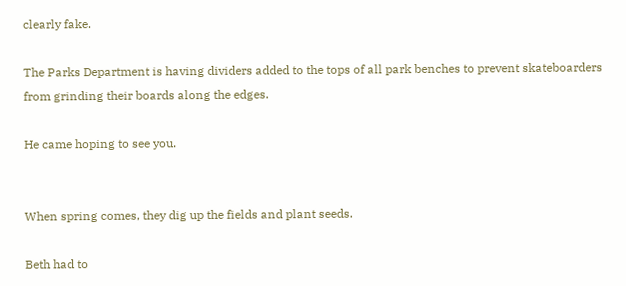clearly fake.

The Parks Department is having dividers added to the tops of all park benches to prevent skateboarders from grinding their boards along the edges.

He came hoping to see you.


When spring comes, they dig up the fields and plant seeds.

Beth had to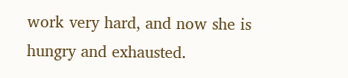work very hard, and now she is hungry and exhausted.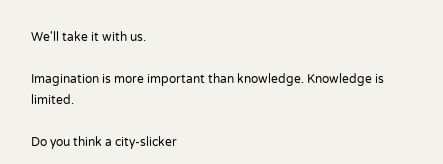We'll take it with us.

Imagination is more important than knowledge. Knowledge is limited.

Do you think a city-slicker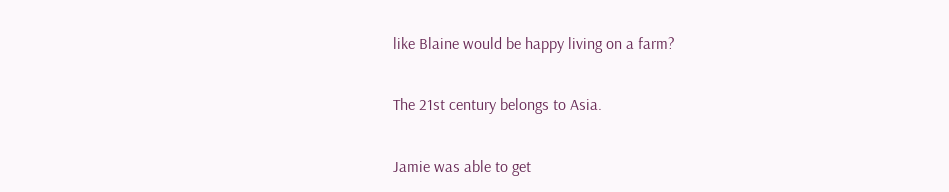like Blaine would be happy living on a farm?

The 21st century belongs to Asia.

Jamie was able to get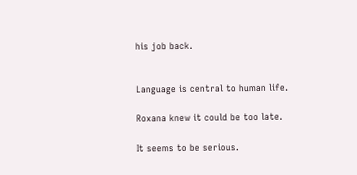his job back.


Language is central to human life.

Roxana knew it could be too late.

It seems to be serious.